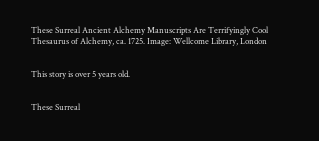These Surreal Ancient Alchemy Manuscripts Are Terrifyingly Cool
Thesaurus of Alchemy, ca. 1725. Image: Wellcome Library, London


This story is over 5 years old.


These Surreal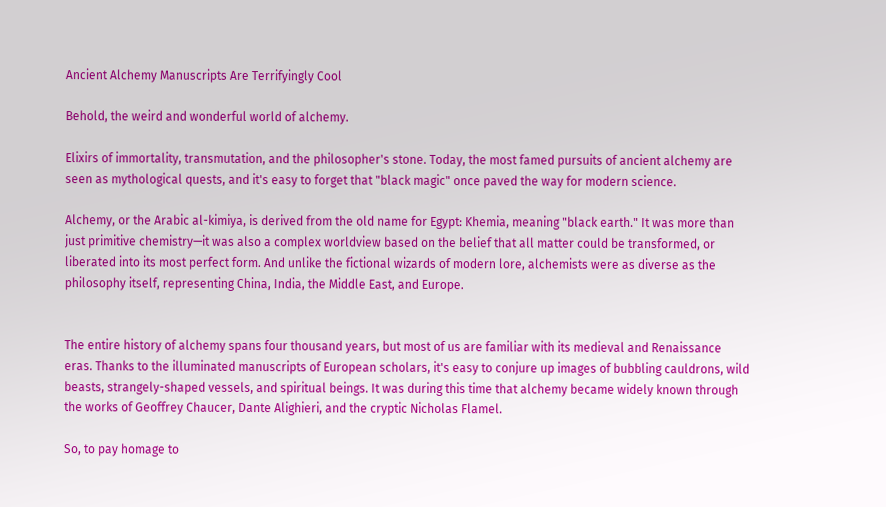Ancient Alchemy Manuscripts Are Terrifyingly Cool

Behold, the weird and wonderful world of alchemy.

Elixirs of immortality, transmutation, and the philosopher's stone. Today, the most famed pursuits of ancient alchemy are seen as mythological quests, and it's easy to forget that "black magic" once paved the way for modern science.

Alchemy, or the Arabic al-kimiya, is derived from the old name for Egypt: Khemia, meaning "black earth." It was more than just primitive chemistry—it was also a complex worldview based on the belief that all matter could be transformed, or liberated into its most perfect form. And unlike the fictional wizards of modern lore, alchemists were as diverse as the philosophy itself, representing China, India, the Middle East, and Europe.


The entire history of alchemy spans four thousand years, but most of us are familiar with its medieval and Renaissance eras. Thanks to the illuminated manuscripts of European scholars, it's easy to conjure up images of bubbling cauldrons, wild beasts, strangely-shaped vessels, and spiritual beings. It was during this time that alchemy became widely known through the works of Geoffrey Chaucer, Dante Alighieri, and the cryptic Nicholas Flamel.

So, to pay homage to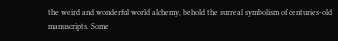the weird and wonderful world alchemy, behold the surreal symbolism of centuries-old manuscripts. Some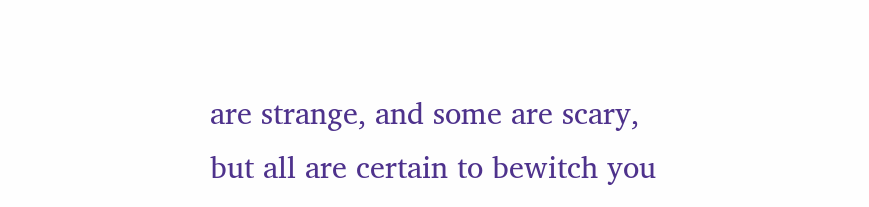are strange, and some are scary, but all are certain to bewitch you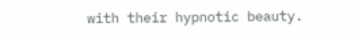with their hypnotic beauty.